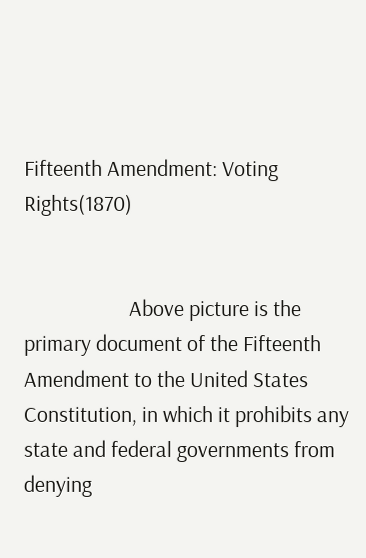Fifteenth Amendment: Voting Rights(1870)


                     Above picture is the primary document of the Fifteenth Amendment to the United States Constitution, in which it prohibits any state and federal governments from denying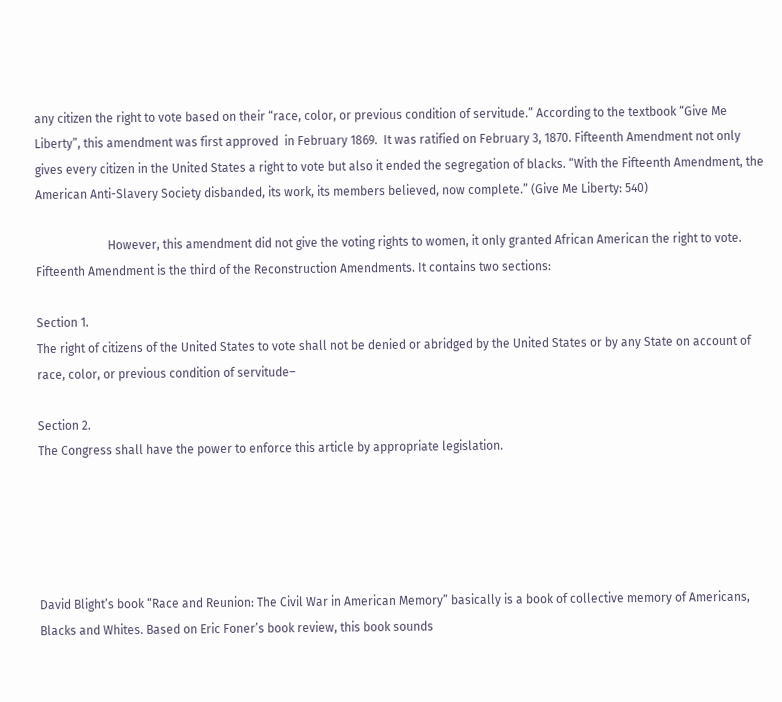any citizen the right to vote based on their “race, color, or previous condition of servitude.” According to the textbook “Give Me Liberty”, this amendment was first approved  in February 1869.  It was ratified on February 3, 1870. Fifteenth Amendment not only gives every citizen in the United States a right to vote but also it ended the segregation of blacks. “With the Fifteenth Amendment, the American Anti-Slavery Society disbanded, its work, its members believed, now complete.” (Give Me Liberty: 540)

                        However, this amendment did not give the voting rights to women, it only granted African American the right to vote. Fifteenth Amendment is the third of the Reconstruction Amendments. It contains two sections:

Section 1.
The right of citizens of the United States to vote shall not be denied or abridged by the United States or by any State on account of race, color, or previous condition of servitude–

Section 2.
The Congress shall have the power to enforce this article by appropriate legislation.





David Blight’s book “Race and Reunion: The Civil War in American Memory” basically is a book of collective memory of Americans, Blacks and Whites. Based on Eric Foner’s book review, this book sounds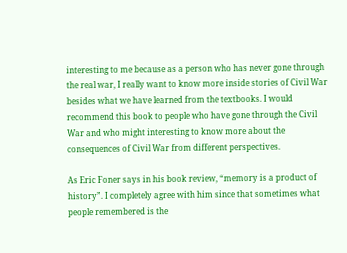interesting to me because as a person who has never gone through the real war, I really want to know more inside stories of Civil War besides what we have learned from the textbooks. I would recommend this book to people who have gone through the Civil War and who might interesting to know more about the consequences of Civil War from different perspectives.

As Eric Foner says in his book review, “memory is a product of history”. I completely agree with him since that sometimes what people remembered is the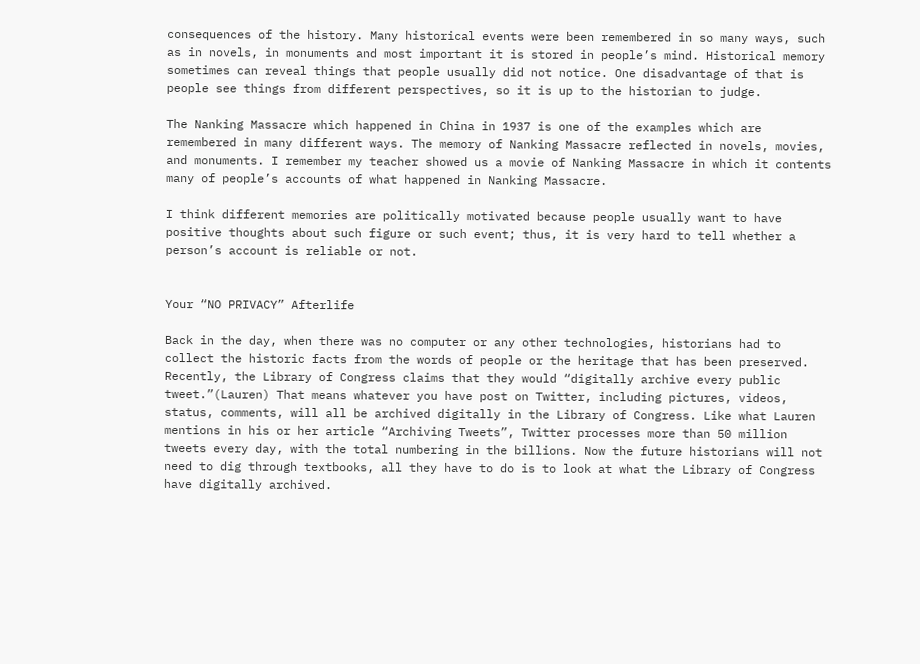consequences of the history. Many historical events were been remembered in so many ways, such as in novels, in monuments and most important it is stored in people’s mind. Historical memory sometimes can reveal things that people usually did not notice. One disadvantage of that is people see things from different perspectives, so it is up to the historian to judge.

The Nanking Massacre which happened in China in 1937 is one of the examples which are remembered in many different ways. The memory of Nanking Massacre reflected in novels, movies, and monuments. I remember my teacher showed us a movie of Nanking Massacre in which it contents many of people’s accounts of what happened in Nanking Massacre.

I think different memories are politically motivated because people usually want to have positive thoughts about such figure or such event; thus, it is very hard to tell whether a person’s account is reliable or not.


Your “NO PRIVACY” Afterlife

Back in the day, when there was no computer or any other technologies, historians had to collect the historic facts from the words of people or the heritage that has been preserved. Recently, the Library of Congress claims that they would “digitally archive every public tweet.”(Lauren) That means whatever you have post on Twitter, including pictures, videos, status, comments, will all be archived digitally in the Library of Congress. Like what Lauren mentions in his or her article “Archiving Tweets”, Twitter processes more than 50 million tweets every day, with the total numbering in the billions. Now the future historians will not need to dig through textbooks, all they have to do is to look at what the Library of Congress have digitally archived.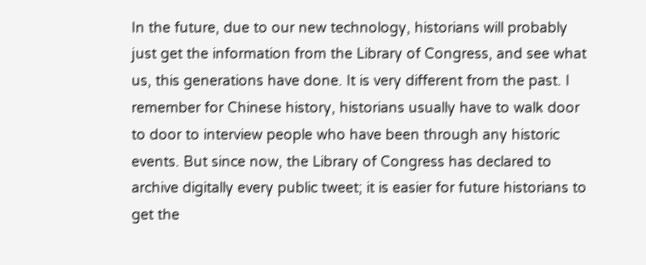In the future, due to our new technology, historians will probably just get the information from the Library of Congress, and see what us, this generations have done. It is very different from the past. I remember for Chinese history, historians usually have to walk door to door to interview people who have been through any historic events. But since now, the Library of Congress has declared to archive digitally every public tweet; it is easier for future historians to get the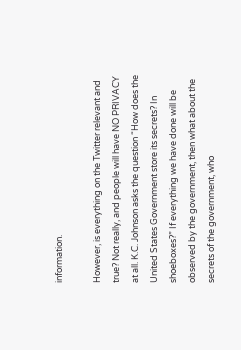information.

However, is everything on the Twitter relevant and true? Not really, and people will have NO PRIVACY at all. K.C. Johnson asks the question “How does the United States Government store its secrets? In shoeboxes?” If everything we have done will be observed by the government, then what about the secrets of the government, who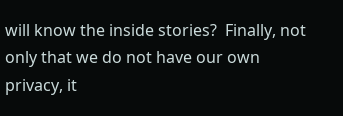will know the inside stories?  Finally, not only that we do not have our own privacy, it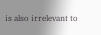is also irrelevant to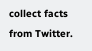collect facts from Twitter.